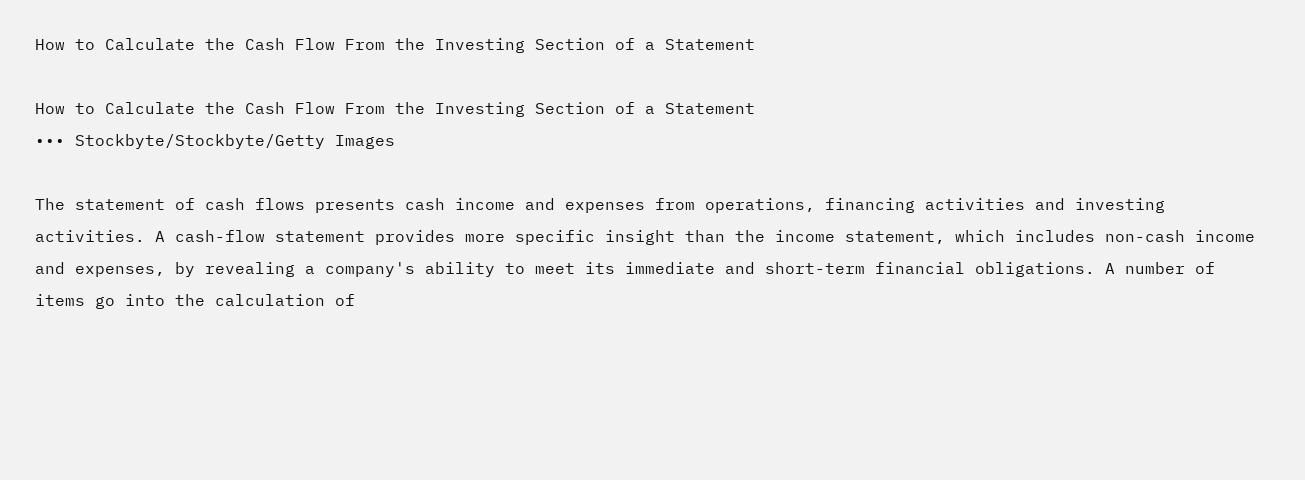How to Calculate the Cash Flow From the Investing Section of a Statement

How to Calculate the Cash Flow From the Investing Section of a Statement
••• Stockbyte/Stockbyte/Getty Images

The statement of cash flows presents cash income and expenses from operations, financing activities and investing activities. A cash-flow statement provides more specific insight than the income statement, which includes non-cash income and expenses, by revealing a company's ability to meet its immediate and short-term financial obligations. A number of items go into the calculation of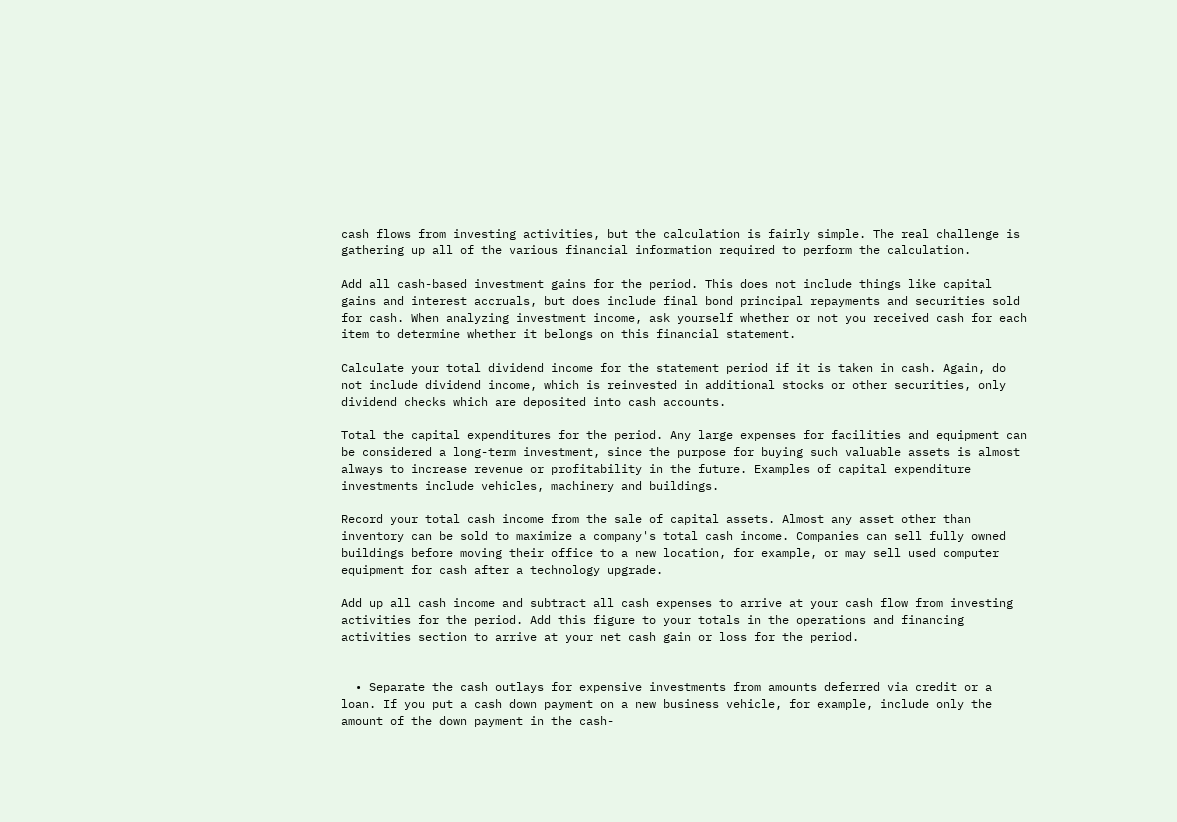cash flows from investing activities, but the calculation is fairly simple. The real challenge is gathering up all of the various financial information required to perform the calculation.

Add all cash-based investment gains for the period. This does not include things like capital gains and interest accruals, but does include final bond principal repayments and securities sold for cash. When analyzing investment income, ask yourself whether or not you received cash for each item to determine whether it belongs on this financial statement.

Calculate your total dividend income for the statement period if it is taken in cash. Again, do not include dividend income, which is reinvested in additional stocks or other securities, only dividend checks which are deposited into cash accounts.

Total the capital expenditures for the period. Any large expenses for facilities and equipment can be considered a long-term investment, since the purpose for buying such valuable assets is almost always to increase revenue or profitability in the future. Examples of capital expenditure investments include vehicles, machinery and buildings.

Record your total cash income from the sale of capital assets. Almost any asset other than inventory can be sold to maximize a company's total cash income. Companies can sell fully owned buildings before moving their office to a new location, for example, or may sell used computer equipment for cash after a technology upgrade.

Add up all cash income and subtract all cash expenses to arrive at your cash flow from investing activities for the period. Add this figure to your totals in the operations and financing activities section to arrive at your net cash gain or loss for the period.


  • Separate the cash outlays for expensive investments from amounts deferred via credit or a loan. If you put a cash down payment on a new business vehicle, for example, include only the amount of the down payment in the cash-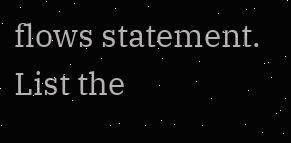flows statement. List the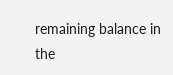remaining balance in the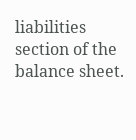liabilities section of the balance sheet.